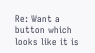Re: Want a button which looks like it is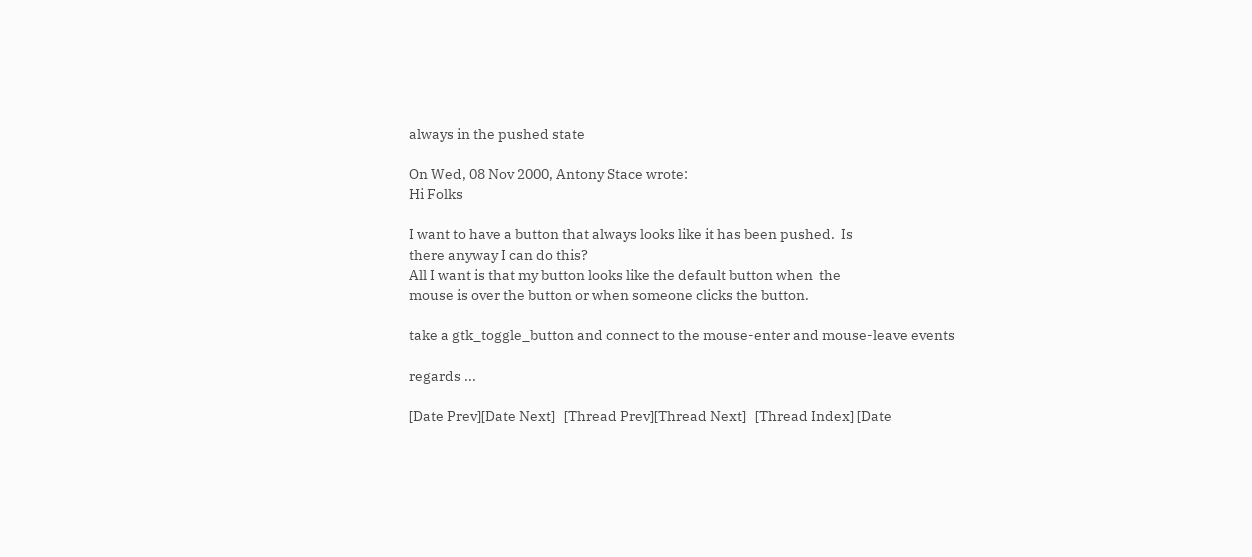always in the pushed state

On Wed, 08 Nov 2000, Antony Stace wrote:
Hi Folks

I want to have a button that always looks like it has been pushed.  Is
there anyway I can do this?
All I want is that my button looks like the default button when  the
mouse is over the button or when someone clicks the button.

take a gtk_toggle_button and connect to the mouse-enter and mouse-leave events

regards ...

[Date Prev][Date Next]   [Thread Prev][Thread Next]   [Thread Index] [Date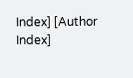Index] [Author Index]